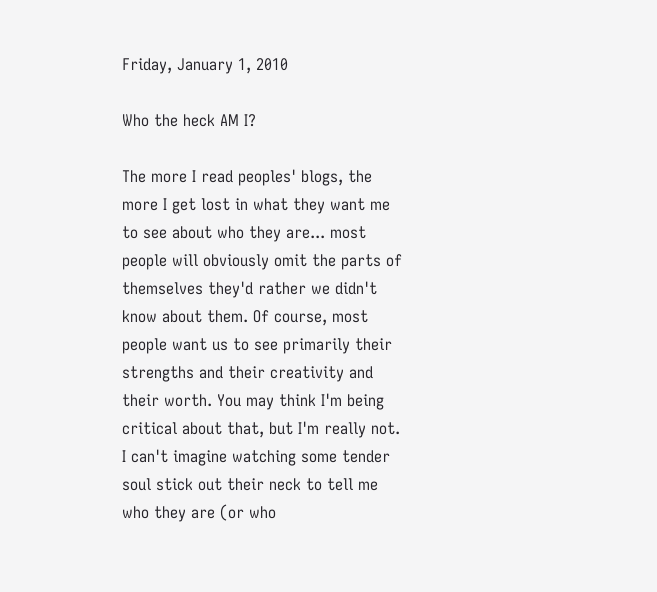Friday, January 1, 2010

Who the heck AM I?

The more I read peoples' blogs, the more I get lost in what they want me to see about who they are... most people will obviously omit the parts of themselves they'd rather we didn't know about them. Of course, most people want us to see primarily their strengths and their creativity and their worth. You may think I'm being critical about that, but I'm really not. I can't imagine watching some tender soul stick out their neck to tell me who they are (or who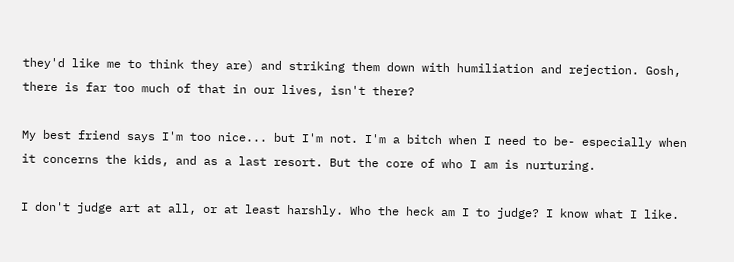they'd like me to think they are) and striking them down with humiliation and rejection. Gosh, there is far too much of that in our lives, isn't there?

My best friend says I'm too nice... but I'm not. I'm a bitch when I need to be- especially when it concerns the kids, and as a last resort. But the core of who I am is nurturing.

I don't judge art at all, or at least harshly. Who the heck am I to judge? I know what I like.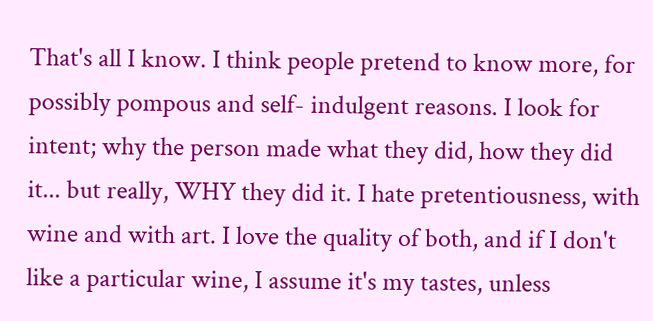That's all I know. I think people pretend to know more, for possibly pompous and self- indulgent reasons. I look for intent; why the person made what they did, how they did it... but really, WHY they did it. I hate pretentiousness, with wine and with art. I love the quality of both, and if I don't like a particular wine, I assume it's my tastes, unless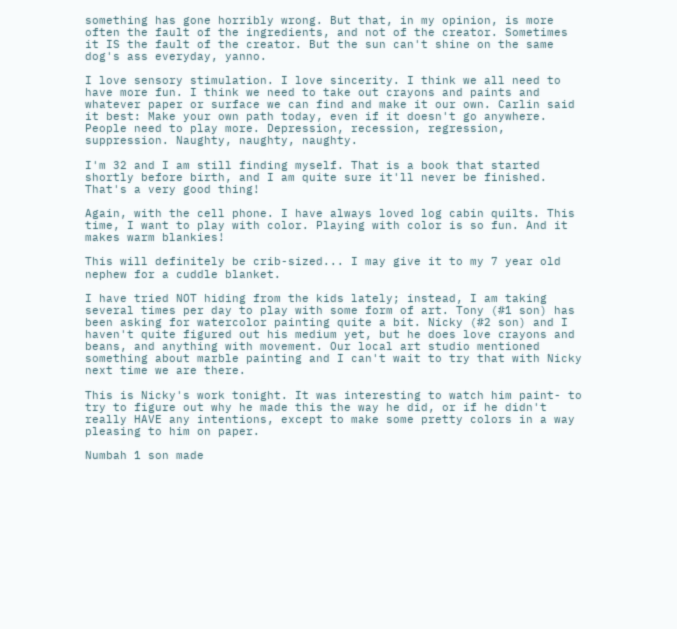something has gone horribly wrong. But that, in my opinion, is more often the fault of the ingredients, and not of the creator. Sometimes it IS the fault of the creator. But the sun can't shine on the same dog's ass everyday, yanno.

I love sensory stimulation. I love sincerity. I think we all need to have more fun. I think we need to take out crayons and paints and whatever paper or surface we can find and make it our own. Carlin said it best: Make your own path today, even if it doesn't go anywhere. People need to play more. Depression, recession, regression, suppression. Naughty, naughty, naughty.

I'm 32 and I am still finding myself. That is a book that started shortly before birth, and I am quite sure it'll never be finished. That's a very good thing!

Again, with the cell phone. I have always loved log cabin quilts. This time, I want to play with color. Playing with color is so fun. And it makes warm blankies!

This will definitely be crib-sized... I may give it to my 7 year old nephew for a cuddle blanket.

I have tried NOT hiding from the kids lately; instead, I am taking several times per day to play with some form of art. Tony (#1 son) has been asking for watercolor painting quite a bit. Nicky (#2 son) and I haven't quite figured out his medium yet, but he does love crayons and beans, and anything with movement. Our local art studio mentioned something about marble painting and I can't wait to try that with Nicky next time we are there.

This is Nicky's work tonight. It was interesting to watch him paint- to try to figure out why he made this the way he did, or if he didn't really HAVE any intentions, except to make some pretty colors in a way pleasing to him on paper.

Numbah 1 son made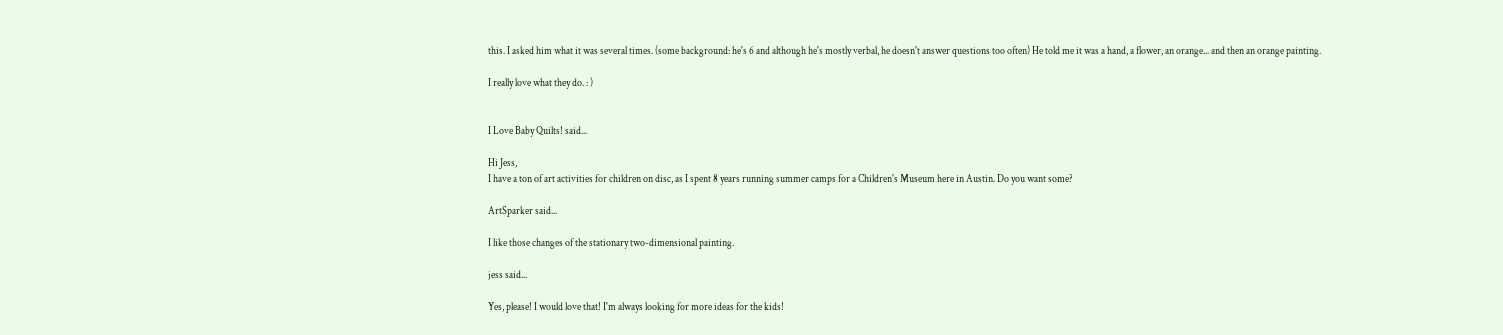this. I asked him what it was several times. (some background: he's 6 and although he's mostly verbal, he doesn't answer questions too often) He told me it was a hand, a flower, an orange... and then an orange painting.

I really love what they do. : )


I Love Baby Quilts! said...

Hi Jess,
I have a ton of art activities for children on disc, as I spent 8 years running summer camps for a Children's Museum here in Austin. Do you want some?

ArtSparker said...

I like those changes of the stationary two-dimensional painting.

jess said...

Yes, please! I would love that! I'm always looking for more ideas for the kids!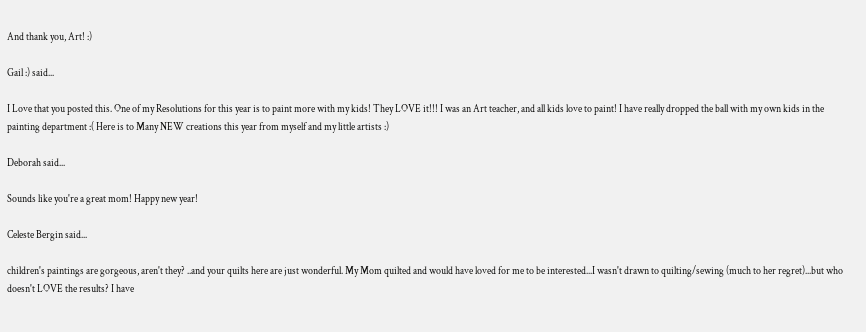And thank you, Art! :)

Gail :) said...

I Love that you posted this. One of my Resolutions for this year is to paint more with my kids! They LOVE it!!! I was an Art teacher, and all kids love to paint! I have really dropped the ball with my own kids in the painting department :( Here is to Many NEW creations this year from myself and my little artists :)

Deborah said...

Sounds like you're a great mom! Happy new year!

Celeste Bergin said...

children's paintings are gorgeous, aren't they? ..and your quilts here are just wonderful. My Mom quilted and would have loved for me to be interested...I wasn't drawn to quilting/sewing (much to her regret)...but who doesn't LOVE the results? I have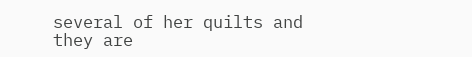several of her quilts and they are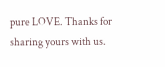pure LOVE. Thanks for sharing yours with us.